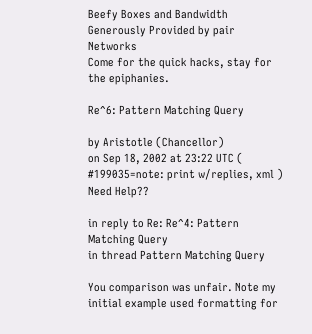Beefy Boxes and Bandwidth Generously Provided by pair Networks
Come for the quick hacks, stay for the epiphanies.

Re^6: Pattern Matching Query

by Aristotle (Chancellor)
on Sep 18, 2002 at 23:22 UTC ( #199035=note: print w/replies, xml ) Need Help??

in reply to Re: Re^4: Pattern Matching Query
in thread Pattern Matching Query

You comparison was unfair. Note my initial example used formatting for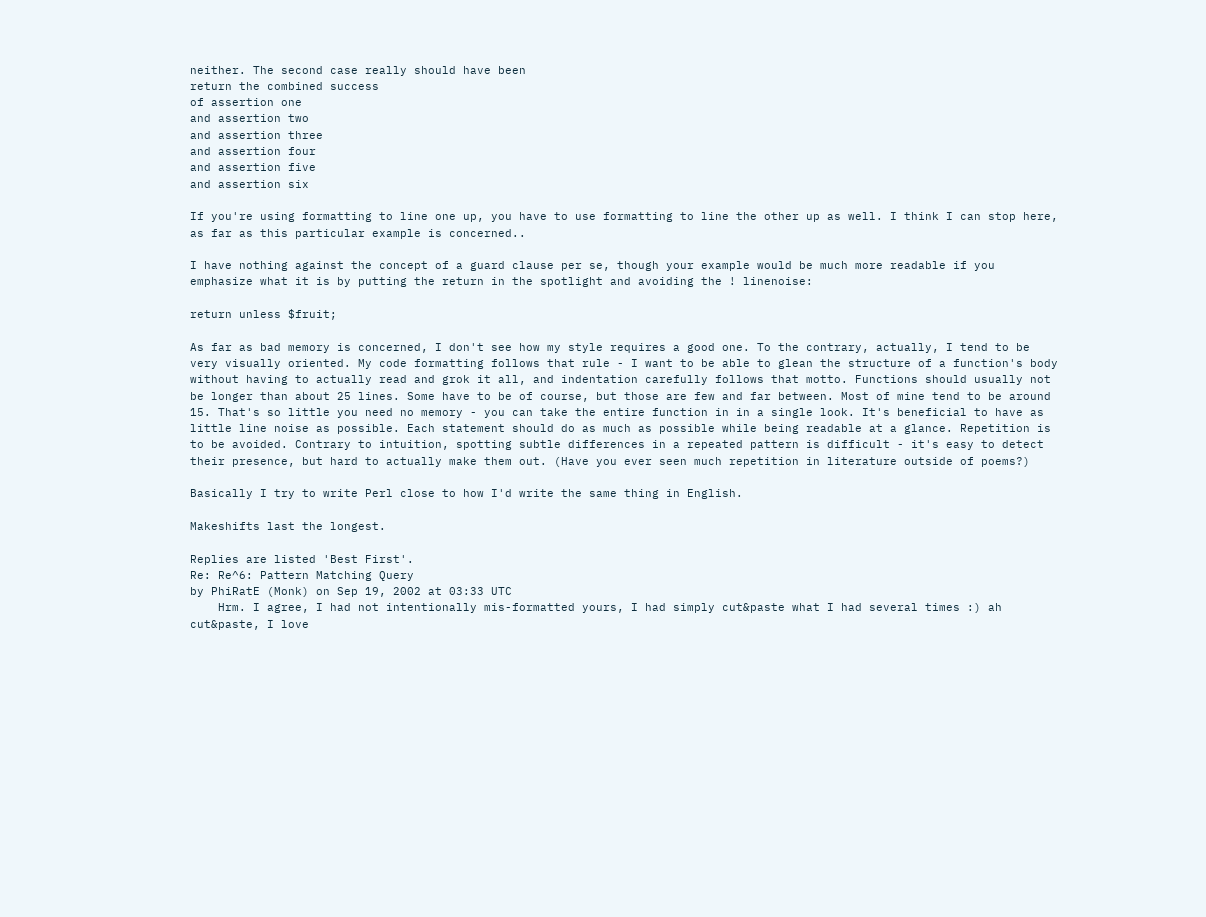neither. The second case really should have been
return the combined success
of assertion one
and assertion two
and assertion three
and assertion four
and assertion five
and assertion six

If you're using formatting to line one up, you have to use formatting to line the other up as well. I think I can stop here, as far as this particular example is concerned..

I have nothing against the concept of a guard clause per se, though your example would be much more readable if you emphasize what it is by putting the return in the spotlight and avoiding the ! linenoise:

return unless $fruit;

As far as bad memory is concerned, I don't see how my style requires a good one. To the contrary, actually, I tend to be very visually oriented. My code formatting follows that rule - I want to be able to glean the structure of a function's body without having to actually read and grok it all, and indentation carefully follows that motto. Functions should usually not be longer than about 25 lines. Some have to be of course, but those are few and far between. Most of mine tend to be around 15. That's so little you need no memory - you can take the entire function in in a single look. It's beneficial to have as little line noise as possible. Each statement should do as much as possible while being readable at a glance. Repetition is to be avoided. Contrary to intuition, spotting subtle differences in a repeated pattern is difficult - it's easy to detect their presence, but hard to actually make them out. (Have you ever seen much repetition in literature outside of poems?)

Basically I try to write Perl close to how I'd write the same thing in English.

Makeshifts last the longest.

Replies are listed 'Best First'.
Re: Re^6: Pattern Matching Query
by PhiRatE (Monk) on Sep 19, 2002 at 03:33 UTC
    Hrm. I agree, I had not intentionally mis-formatted yours, I had simply cut&paste what I had several times :) ah cut&paste, I love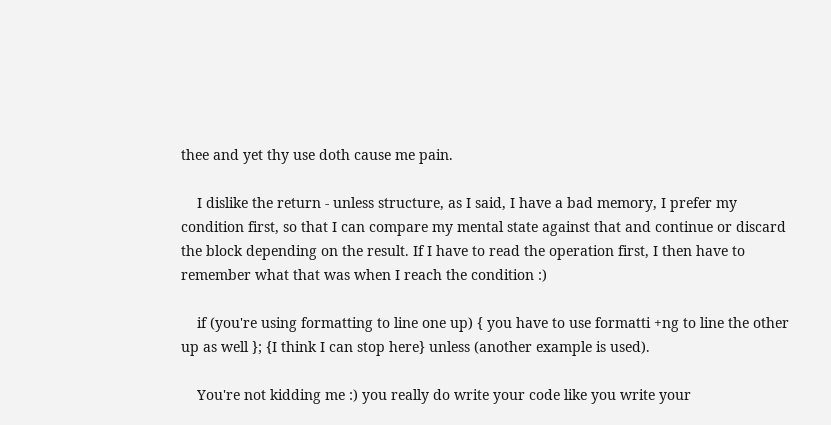thee and yet thy use doth cause me pain.

    I dislike the return - unless structure, as I said, I have a bad memory, I prefer my condition first, so that I can compare my mental state against that and continue or discard the block depending on the result. If I have to read the operation first, I then have to remember what that was when I reach the condition :)

    if (you're using formatting to line one up) { you have to use formatti +ng to line the other up as well }; {I think I can stop here} unless (another example is used).

    You're not kidding me :) you really do write your code like you write your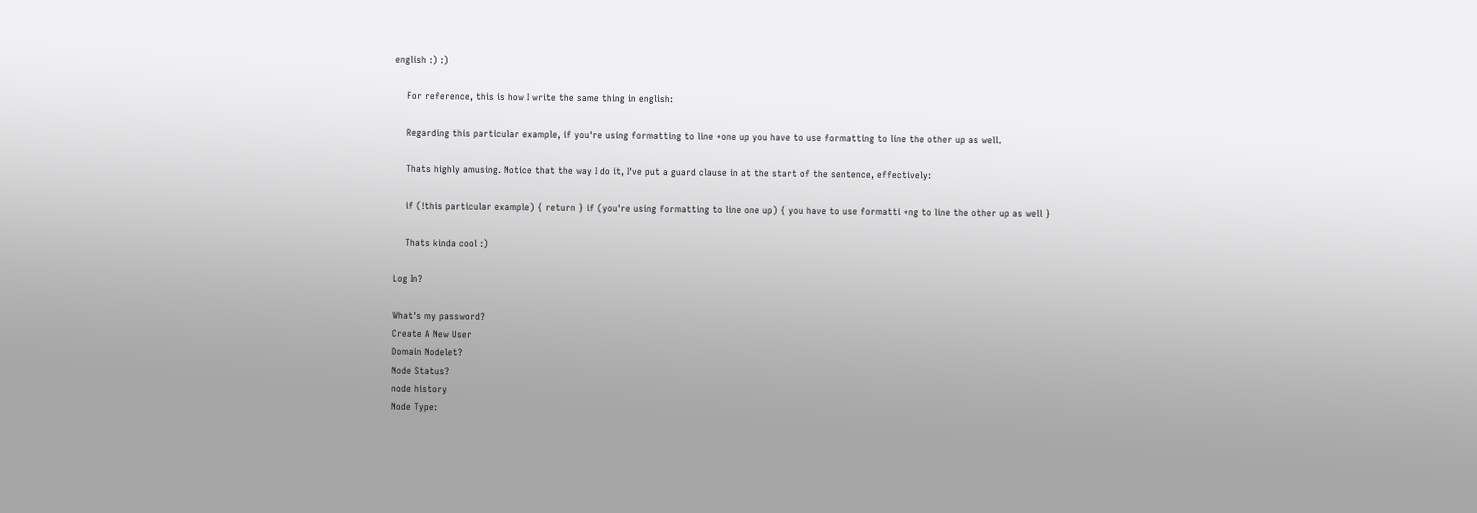english :) :)

    For reference, this is how I write the same thing in english:

    Regarding this particular example, if you're using formatting to line +one up you have to use formatting to line the other up as well.

    Thats highly amusing. Notice that the way I do it, I've put a guard clause in at the start of the sentence, effectively:

    if (!this particular example) { return } if (you're using formatting to line one up) { you have to use formatti +ng to line the other up as well }

    Thats kinda cool :)

Log In?

What's my password?
Create A New User
Domain Nodelet?
Node Status?
node history
Node Type: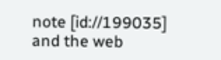note [id://199035]
and the web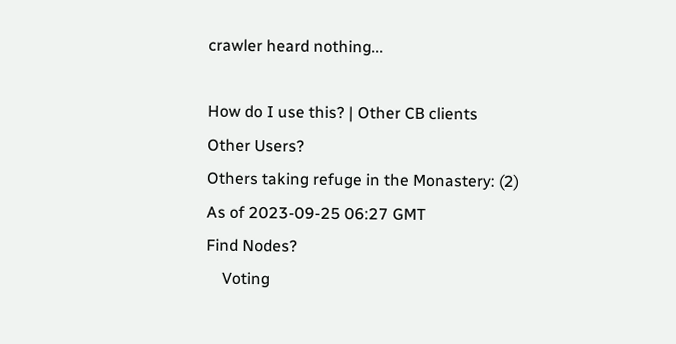crawler heard nothing...

How do I use this? | Other CB clients
Other Users?
Others taking refuge in the Monastery: (2)
As of 2023-09-25 06:27 GMT
Find Nodes?
    Voting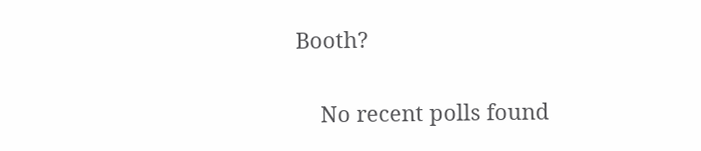Booth?

    No recent polls found